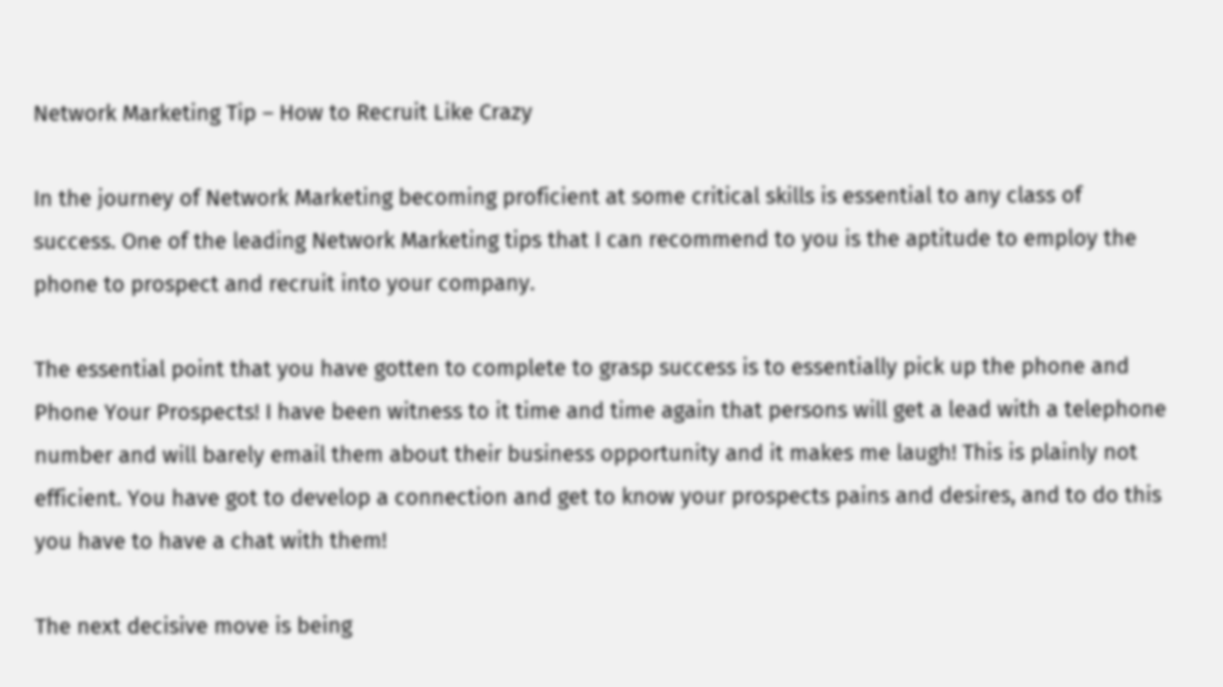Network Marketing Tip – How to Recruit Like Crazy

In the journey of Network Marketing becoming proficient at some critical skills is essential to any class of success. One of the leading Network Marketing tips that I can recommend to you is the aptitude to employ the phone to prospect and recruit into your company.

The essential point that you have gotten to complete to grasp success is to essentially pick up the phone and Phone Your Prospects! I have been witness to it time and time again that persons will get a lead with a telephone number and will barely email them about their business opportunity and it makes me laugh! This is plainly not efficient. You have got to develop a connection and get to know your prospects pains and desires, and to do this you have to have a chat with them!

The next decisive move is being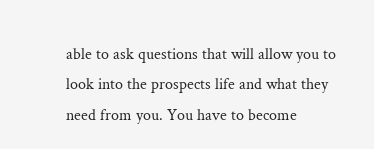able to ask questions that will allow you to look into the prospects life and what they need from you. You have to become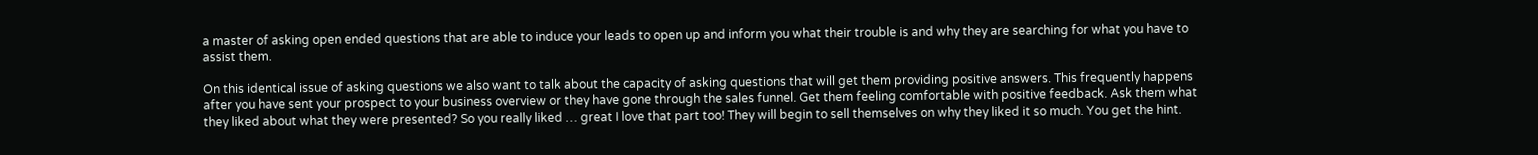a master of asking open ended questions that are able to induce your leads to open up and inform you what their trouble is and why they are searching for what you have to assist them.

On this identical issue of asking questions we also want to talk about the capacity of asking questions that will get them providing positive answers. This frequently happens after you have sent your prospect to your business overview or they have gone through the sales funnel. Get them feeling comfortable with positive feedback. Ask them what they liked about what they were presented? So you really liked … great I love that part too! They will begin to sell themselves on why they liked it so much. You get the hint.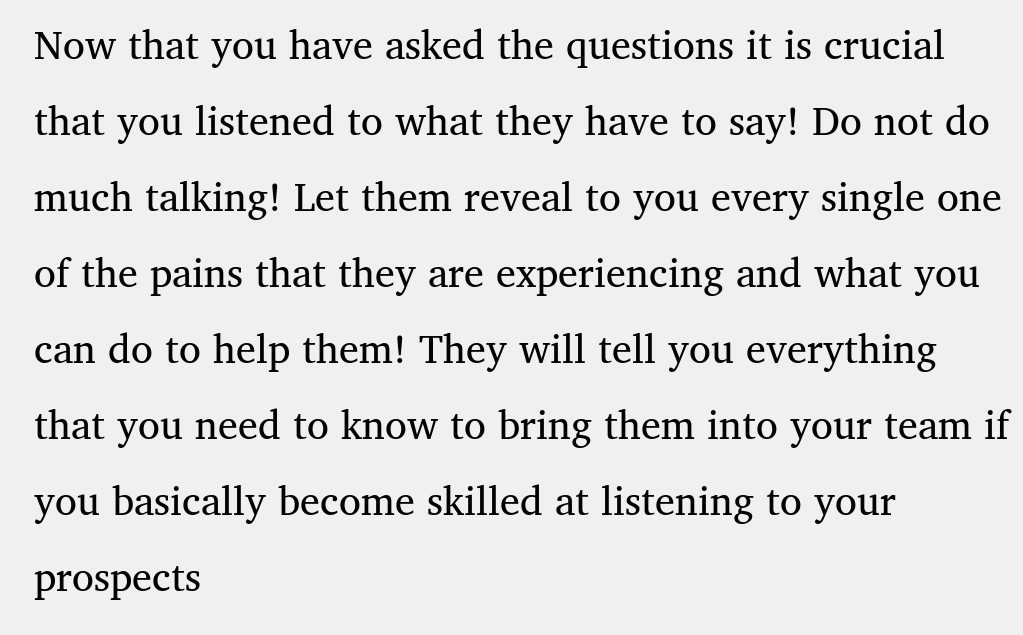Now that you have asked the questions it is crucial that you listened to what they have to say! Do not do much talking! Let them reveal to you every single one of the pains that they are experiencing and what you can do to help them! They will tell you everything that you need to know to bring them into your team if you basically become skilled at listening to your prospects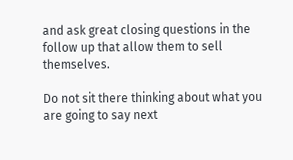and ask great closing questions in the follow up that allow them to sell themselves.

Do not sit there thinking about what you are going to say next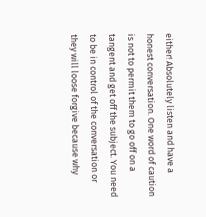either! Absolutely listen and have a honest conversation. One word of caution is not to permit them to go off on a tangent and get off the subject. You need to be in control of the conversation or they will loose forgive because why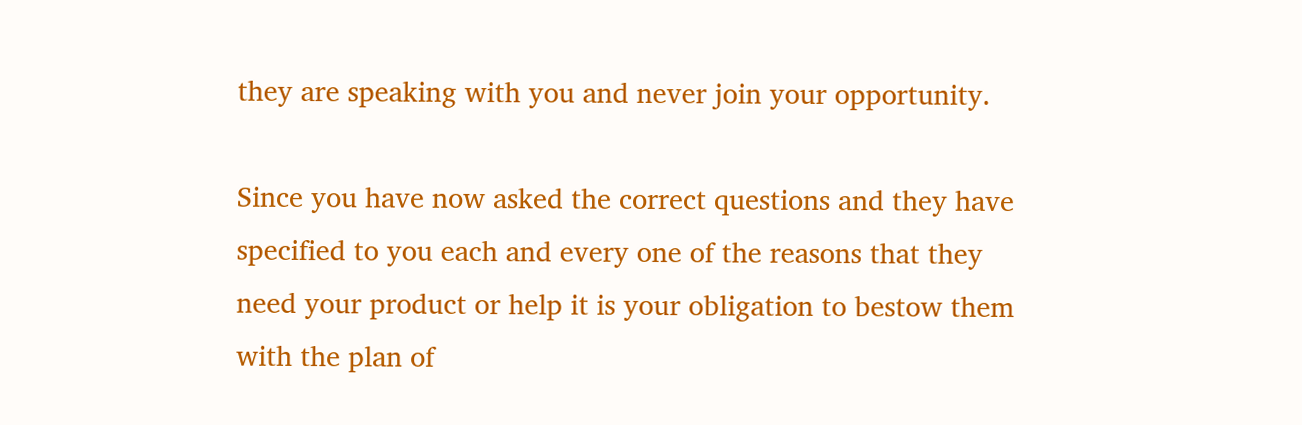they are speaking with you and never join your opportunity.

Since you have now asked the correct questions and they have specified to you each and every one of the reasons that they need your product or help it is your obligation to bestow them with the plan of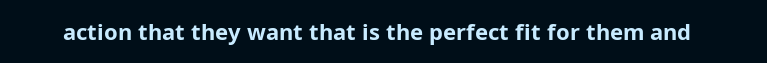action that they want that is the perfect fit for them and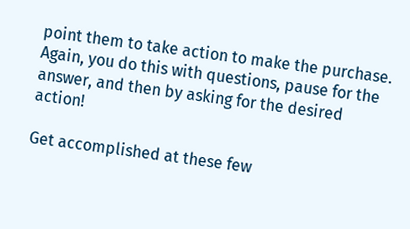point them to take action to make the purchase. Again, you do this with questions, pause for the answer, and then by asking for the desired action!

Get accomplished at these few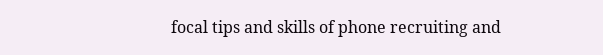focal tips and skills of phone recruiting and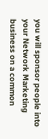you will sponsor people into your Network Marketing business on a common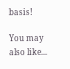basis!

You may also like...